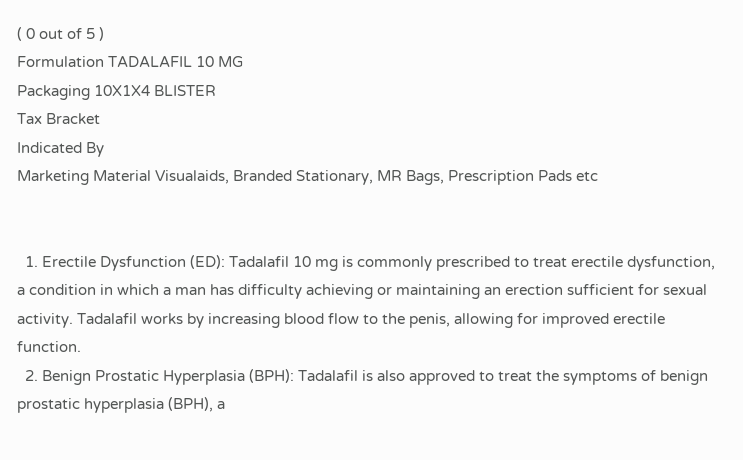( 0 out of 5 )
Formulation TADALAFIL 10 MG
Packaging 10X1X4 BLISTER
Tax Bracket
Indicated By
Marketing Material Visualaids, Branded Stationary, MR Bags, Prescription Pads etc


  1. Erectile Dysfunction (ED): Tadalafil 10 mg is commonly prescribed to treat erectile dysfunction, a condition in which a man has difficulty achieving or maintaining an erection sufficient for sexual activity. Tadalafil works by increasing blood flow to the penis, allowing for improved erectile function.
  2. Benign Prostatic Hyperplasia (BPH): Tadalafil is also approved to treat the symptoms of benign prostatic hyperplasia (BPH), a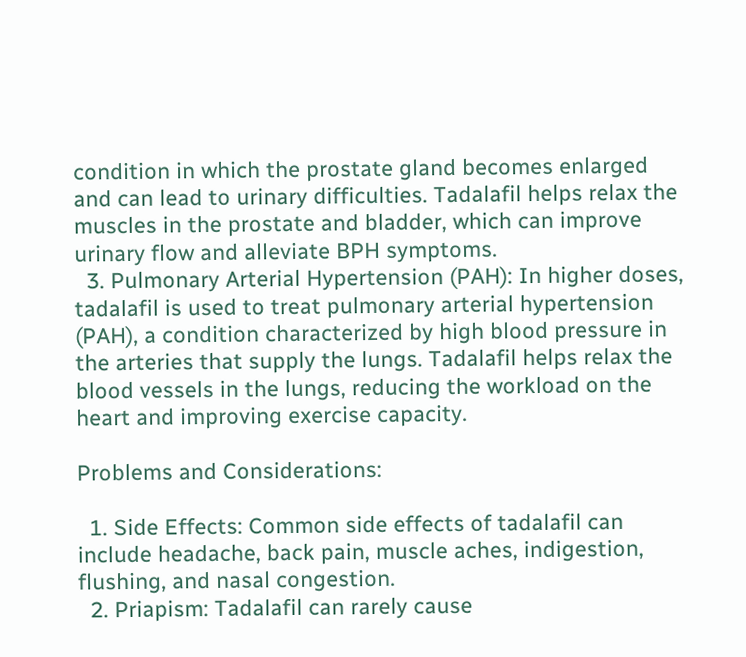condition in which the prostate gland becomes enlarged and can lead to urinary difficulties. Tadalafil helps relax the muscles in the prostate and bladder, which can improve urinary flow and alleviate BPH symptoms.
  3. Pulmonary Arterial Hypertension (PAH): In higher doses, tadalafil is used to treat pulmonary arterial hypertension (PAH), a condition characterized by high blood pressure in the arteries that supply the lungs. Tadalafil helps relax the blood vessels in the lungs, reducing the workload on the heart and improving exercise capacity.

Problems and Considerations:

  1. Side Effects: Common side effects of tadalafil can include headache, back pain, muscle aches, indigestion, flushing, and nasal congestion.
  2. Priapism: Tadalafil can rarely cause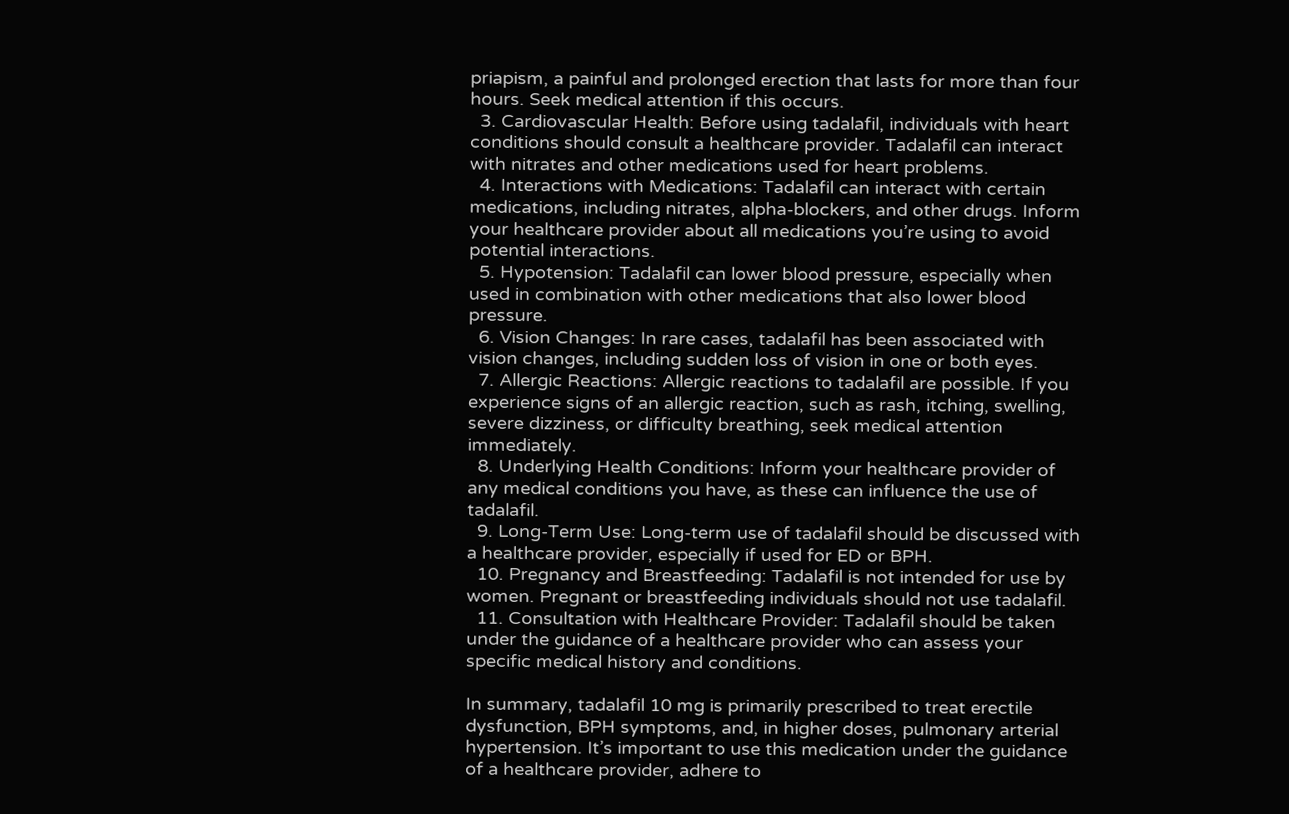priapism, a painful and prolonged erection that lasts for more than four hours. Seek medical attention if this occurs.
  3. Cardiovascular Health: Before using tadalafil, individuals with heart conditions should consult a healthcare provider. Tadalafil can interact with nitrates and other medications used for heart problems.
  4. Interactions with Medications: Tadalafil can interact with certain medications, including nitrates, alpha-blockers, and other drugs. Inform your healthcare provider about all medications you’re using to avoid potential interactions.
  5. Hypotension: Tadalafil can lower blood pressure, especially when used in combination with other medications that also lower blood pressure.
  6. Vision Changes: In rare cases, tadalafil has been associated with vision changes, including sudden loss of vision in one or both eyes.
  7. Allergic Reactions: Allergic reactions to tadalafil are possible. If you experience signs of an allergic reaction, such as rash, itching, swelling, severe dizziness, or difficulty breathing, seek medical attention immediately.
  8. Underlying Health Conditions: Inform your healthcare provider of any medical conditions you have, as these can influence the use of tadalafil.
  9. Long-Term Use: Long-term use of tadalafil should be discussed with a healthcare provider, especially if used for ED or BPH.
  10. Pregnancy and Breastfeeding: Tadalafil is not intended for use by women. Pregnant or breastfeeding individuals should not use tadalafil.
  11. Consultation with Healthcare Provider: Tadalafil should be taken under the guidance of a healthcare provider who can assess your specific medical history and conditions.

In summary, tadalafil 10 mg is primarily prescribed to treat erectile dysfunction, BPH symptoms, and, in higher doses, pulmonary arterial hypertension. It’s important to use this medication under the guidance of a healthcare provider, adhere to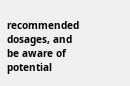recommended dosages, and be aware of potential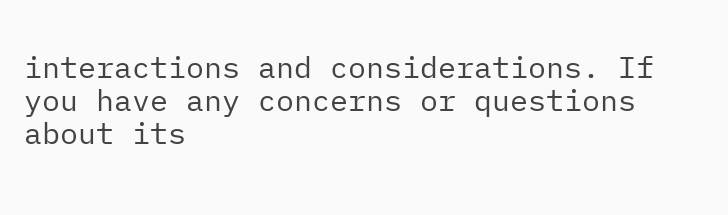interactions and considerations. If you have any concerns or questions about its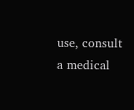use, consult a medical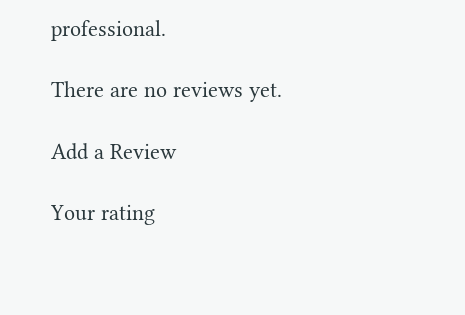professional.

There are no reviews yet.

Add a Review

Your rating